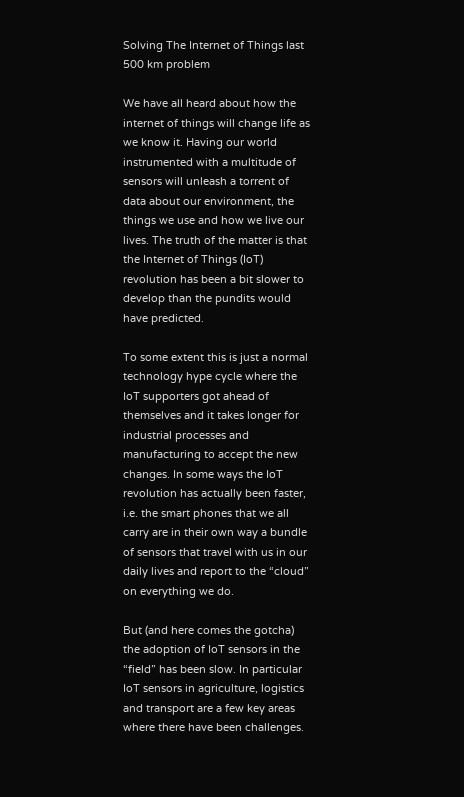Solving The Internet of Things last 500 km problem

We have all heard about how the internet of things will change life as we know it. Having our world instrumented with a multitude of sensors will unleash a torrent of data about our environment, the things we use and how we live our lives. The truth of the matter is that the Internet of Things (IoT) revolution has been a bit slower to develop than the pundits would have predicted.

To some extent this is just a normal technology hype cycle where the IoT supporters got ahead of themselves and it takes longer for industrial processes and manufacturing to accept the new changes. In some ways the IoT revolution has actually been faster, i.e. the smart phones that we all carry are in their own way a bundle of sensors that travel with us in our daily lives and report to the “cloud” on everything we do.

But (and here comes the gotcha) the adoption of IoT sensors in the “field” has been slow. In particular IoT sensors in agriculture, logistics and transport are a few key areas where there have been challenges.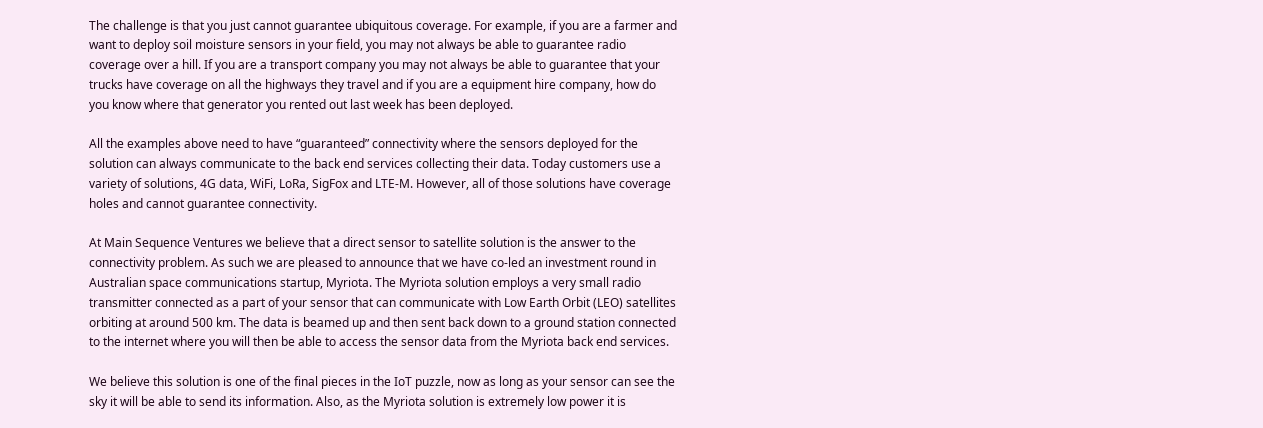The challenge is that you just cannot guarantee ubiquitous coverage. For example, if you are a farmer and want to deploy soil moisture sensors in your field, you may not always be able to guarantee radio coverage over a hill. If you are a transport company you may not always be able to guarantee that your trucks have coverage on all the highways they travel and if you are a equipment hire company, how do you know where that generator you rented out last week has been deployed.

All the examples above need to have “guaranteed” connectivity where the sensors deployed for the solution can always communicate to the back end services collecting their data. Today customers use a variety of solutions, 4G data, WiFi, LoRa, SigFox and LTE-M. However, all of those solutions have coverage holes and cannot guarantee connectivity.

At Main Sequence Ventures we believe that a direct sensor to satellite solution is the answer to the connectivity problem. As such we are pleased to announce that we have co-led an investment round in Australian space communications startup, Myriota. The Myriota solution employs a very small radio transmitter connected as a part of your sensor that can communicate with Low Earth Orbit (LEO) satellites orbiting at around 500 km. The data is beamed up and then sent back down to a ground station connected to the internet where you will then be able to access the sensor data from the Myriota back end services.

We believe this solution is one of the final pieces in the IoT puzzle, now as long as your sensor can see the sky it will be able to send its information. Also, as the Myriota solution is extremely low power it is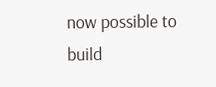now possible to build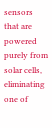sensors that are powered purely from solar cells, eliminating one of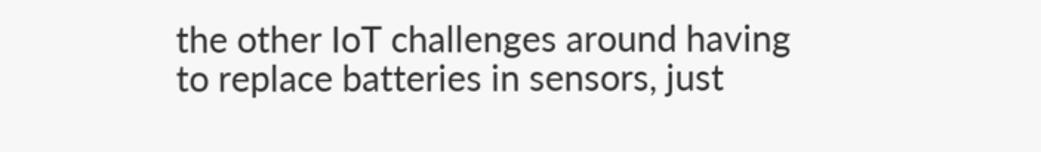the other IoT challenges around having to replace batteries in sensors, just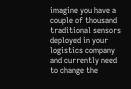imagine you have a couple of thousand traditional sensors deployed in your logistics company and currently need to change the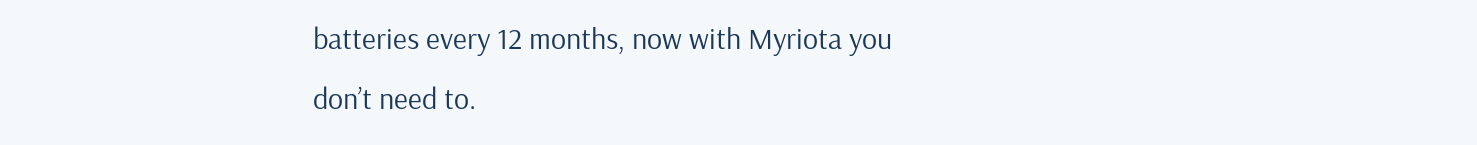batteries every 12 months, now with Myriota you don’t need to.